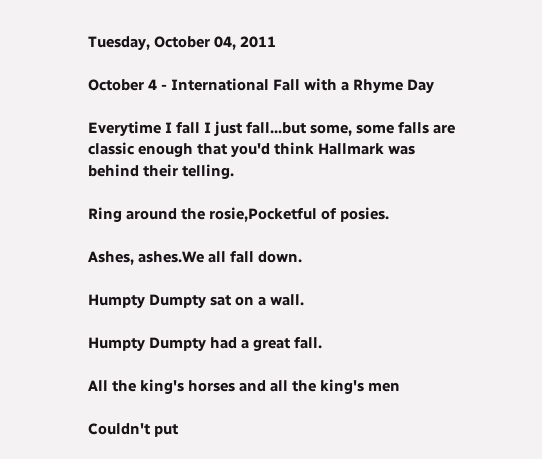Tuesday, October 04, 2011

October 4 - International Fall with a Rhyme Day

Everytime I fall I just fall...but some, some falls are classic enough that you'd think Hallmark was behind their telling.

Ring around the rosie,Pocketful of posies.

Ashes, ashes.We all fall down.

Humpty Dumpty sat on a wall.

Humpty Dumpty had a great fall.

All the king's horses and all the king's men

Couldn't put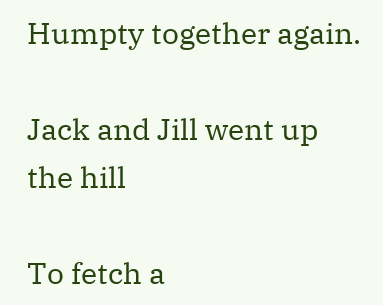Humpty together again.

Jack and Jill went up the hill

To fetch a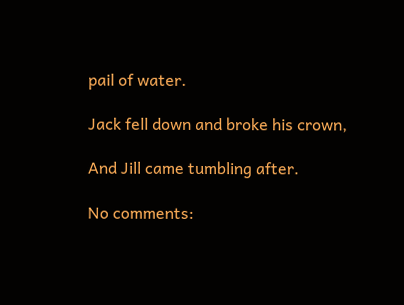pail of water.

Jack fell down and broke his crown,

And Jill came tumbling after.

No comments: